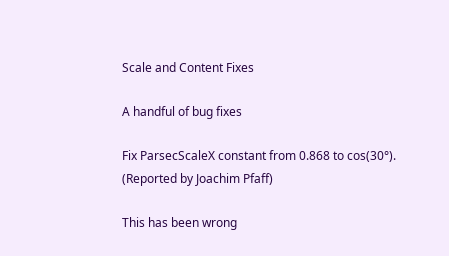Scale and Content Fixes

A handful of bug fixes

Fix ParsecScaleX constant from 0.868 to cos(30°). (Reported by Joachim Pfaff)

This has been wrong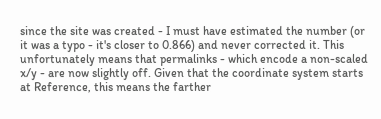since the site was created - I must have estimated the number (or it was a typo - it's closer to 0.866) and never corrected it. This unfortunately means that permalinks - which encode a non-scaled x/y - are now slightly off. Given that the coordinate system starts at Reference, this means the farther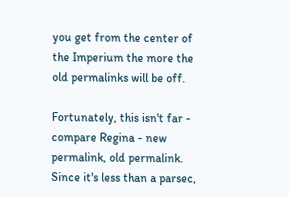you get from the center of the Imperium the more the old permalinks will be off.

Fortunately, this isn't far - compare Regina - new permalink, old permalink. Since it's less than a parsec,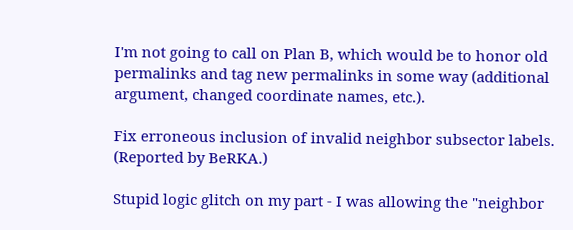I'm not going to call on Plan B, which would be to honor old permalinks and tag new permalinks in some way (additional argument, changed coordinate names, etc.).

Fix erroneous inclusion of invalid neighbor subsector labels. (Reported by BeRKA.)

Stupid logic glitch on my part - I was allowing the "neighbor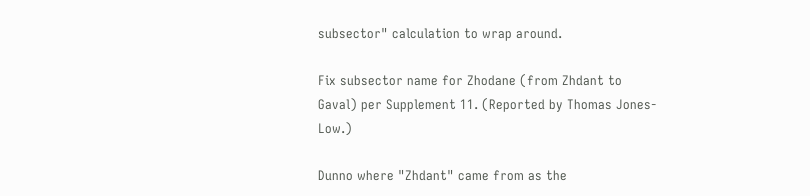subsector" calculation to wrap around.

Fix subsector name for Zhodane (from Zhdant to Gaval) per Supplement 11. (Reported by Thomas Jones-Low.)

Dunno where "Zhdant" came from as the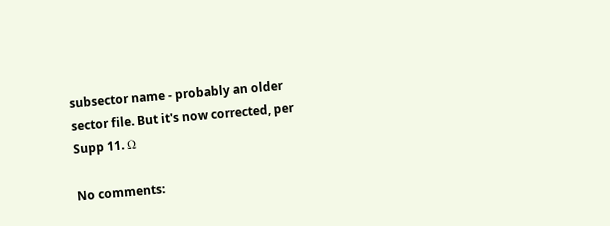subsector name - probably an older sector file. But it's now corrected, per Supp 11. Ω

No comments: